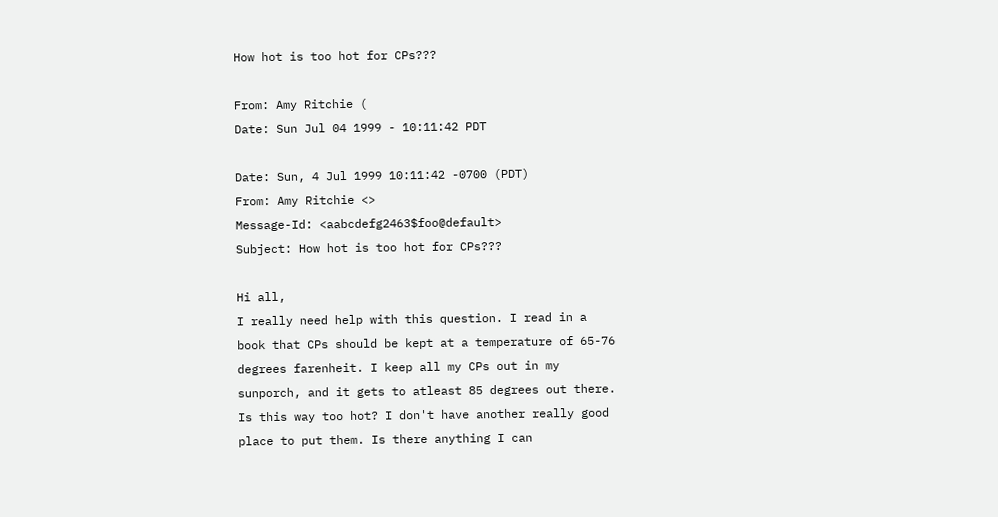How hot is too hot for CPs???

From: Amy Ritchie (
Date: Sun Jul 04 1999 - 10:11:42 PDT

Date: Sun, 4 Jul 1999 10:11:42 -0700 (PDT)
From: Amy Ritchie <>
Message-Id: <aabcdefg2463$foo@default>
Subject: How hot is too hot for CPs???

Hi all,
I really need help with this question. I read in a
book that CPs should be kept at a temperature of 65-76
degrees farenheit. I keep all my CPs out in my
sunporch, and it gets to atleast 85 degrees out there.
Is this way too hot? I don't have another really good
place to put them. Is there anything I can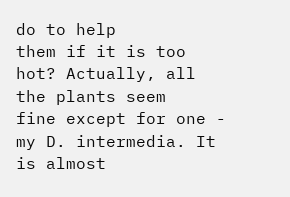do to help
them if it is too hot? Actually, all the plants seem
fine except for one - my D. intermedia. It is almost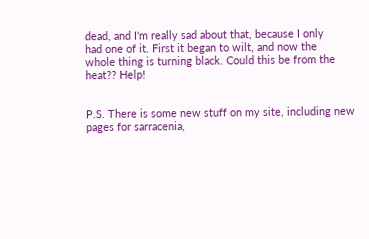dead, and I'm really sad about that, because I only
had one of it. First it began to wilt, and now the
whole thing is turning black. Could this be from the
heat?? Help!


P.S. There is some new stuff on my site, including new
pages for sarracenia,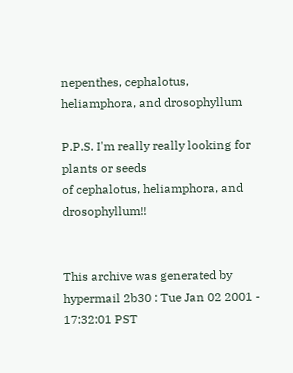nepenthes, cephalotus,
heliamphora, and drosophyllum

P.P.S. I'm really really looking for plants or seeds
of cephalotus, heliamphora, and drosophyllum!!


This archive was generated by hypermail 2b30 : Tue Jan 02 2001 - 17:32:01 PST